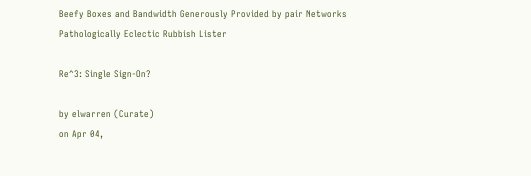Beefy Boxes and Bandwidth Generously Provided by pair Networks
Pathologically Eclectic Rubbish Lister

Re^3: Single Sign-On?

by elwarren (Curate)
on Apr 04,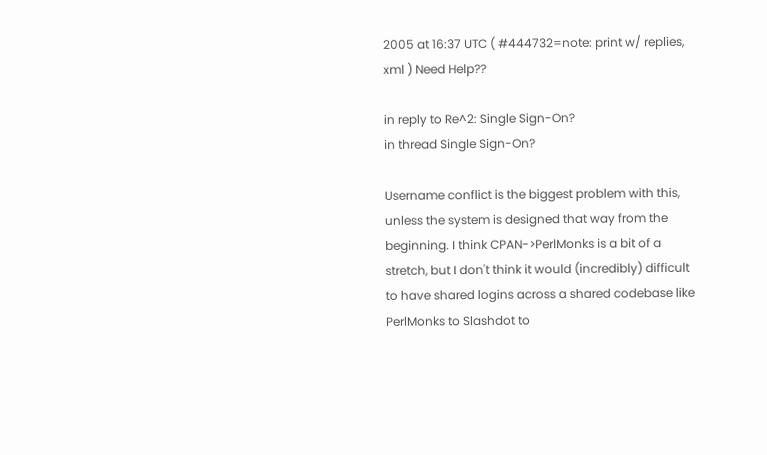2005 at 16:37 UTC ( #444732=note: print w/ replies, xml ) Need Help??

in reply to Re^2: Single Sign-On?
in thread Single Sign-On?

Username conflict is the biggest problem with this, unless the system is designed that way from the beginning. I think CPAN->PerlMonks is a bit of a stretch, but I don't think it would (incredibly) difficult to have shared logins across a shared codebase like PerlMonks to Slashdot to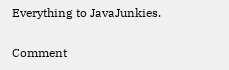Everything to JavaJunkies.

Comment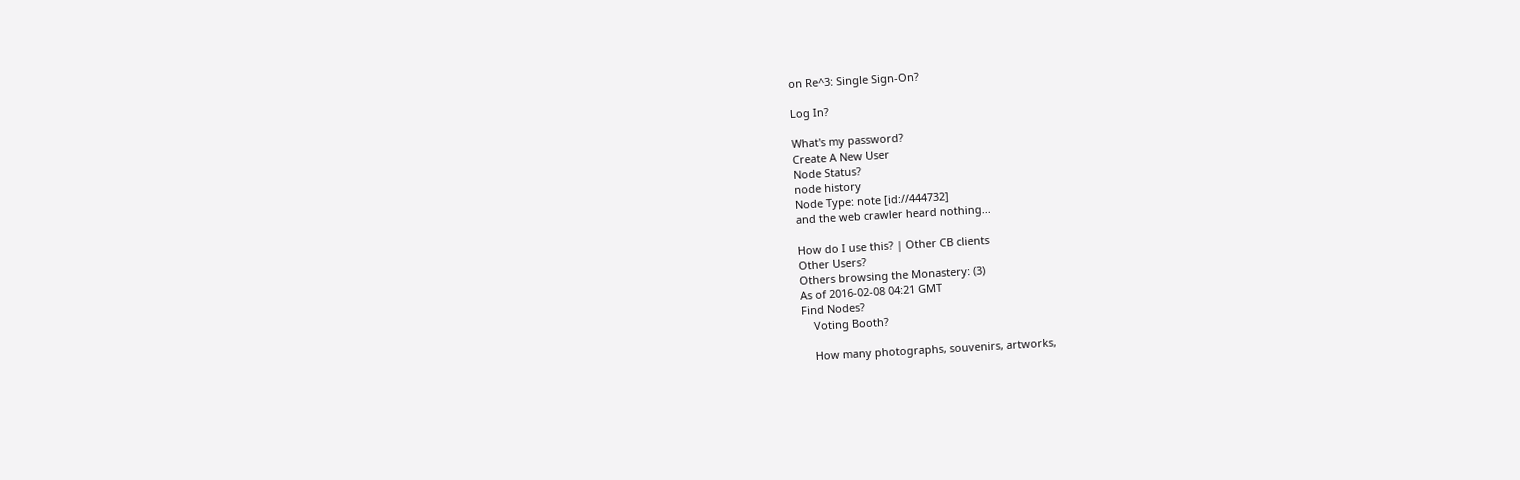on Re^3: Single Sign-On?

Log In?

What's my password?
Create A New User
Node Status?
node history
Node Type: note [id://444732]
and the web crawler heard nothing...

How do I use this? | Other CB clients
Other Users?
Others browsing the Monastery: (3)
As of 2016-02-08 04:21 GMT
Find Nodes?
    Voting Booth?

    How many photographs, souvenirs, artworks,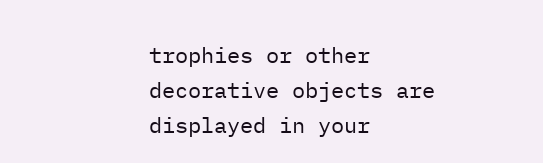trophies or other decorative objects are displayed in your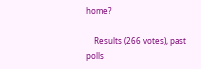home?

    Results (266 votes), past polls